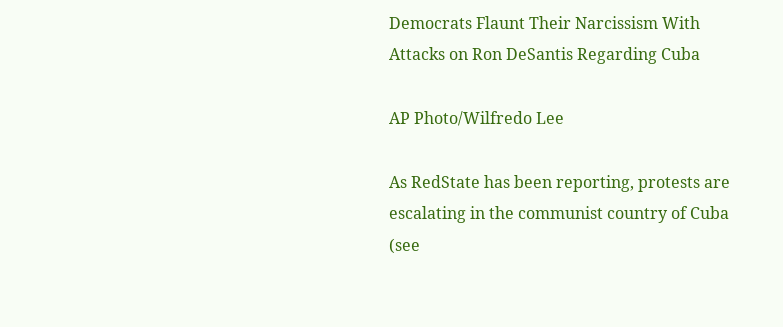Democrats Flaunt Their Narcissism With Attacks on Ron DeSantis Regarding Cuba

AP Photo/Wilfredo Lee

As RedState has been reporting, protests are escalating in the communist country of Cuba (see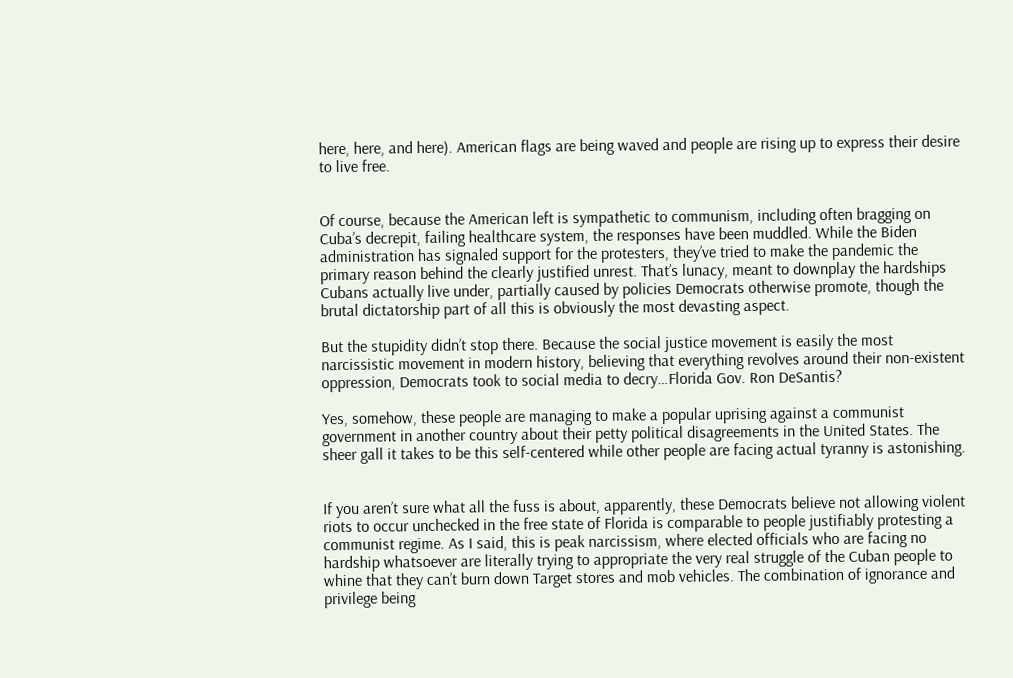here, here, and here). American flags are being waved and people are rising up to express their desire to live free.


Of course, because the American left is sympathetic to communism, including often bragging on Cuba’s decrepit, failing healthcare system, the responses have been muddled. While the Biden administration has signaled support for the protesters, they’ve tried to make the pandemic the primary reason behind the clearly justified unrest. That’s lunacy, meant to downplay the hardships Cubans actually live under, partially caused by policies Democrats otherwise promote, though the brutal dictatorship part of all this is obviously the most devasting aspect.

But the stupidity didn’t stop there. Because the social justice movement is easily the most narcissistic movement in modern history, believing that everything revolves around their non-existent oppression, Democrats took to social media to decry…Florida Gov. Ron DeSantis?

Yes, somehow, these people are managing to make a popular uprising against a communist government in another country about their petty political disagreements in the United States. The sheer gall it takes to be this self-centered while other people are facing actual tyranny is astonishing.


If you aren’t sure what all the fuss is about, apparently, these Democrats believe not allowing violent riots to occur unchecked in the free state of Florida is comparable to people justifiably protesting a communist regime. As I said, this is peak narcissism, where elected officials who are facing no hardship whatsoever are literally trying to appropriate the very real struggle of the Cuban people to whine that they can’t burn down Target stores and mob vehicles. The combination of ignorance and privilege being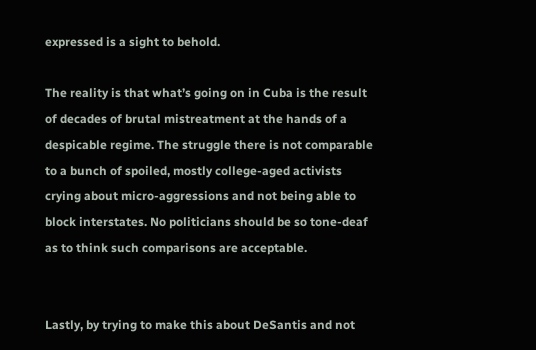expressed is a sight to behold.

The reality is that what’s going on in Cuba is the result of decades of brutal mistreatment at the hands of a despicable regime. The struggle there is not comparable to a bunch of spoiled, mostly college-aged activists crying about micro-aggressions and not being able to block interstates. No politicians should be so tone-deaf as to think such comparisons are acceptable.


Lastly, by trying to make this about DeSantis and not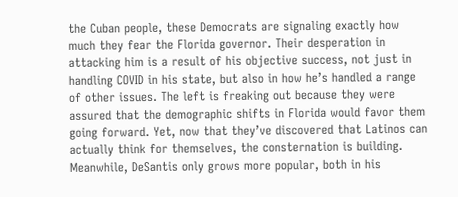the Cuban people, these Democrats are signaling exactly how much they fear the Florida governor. Their desperation in attacking him is a result of his objective success, not just in handling COVID in his state, but also in how he’s handled a range of other issues. The left is freaking out because they were assured that the demographic shifts in Florida would favor them going forward. Yet, now that they’ve discovered that Latinos can actually think for themselves, the consternation is building. Meanwhile, DeSantis only grows more popular, both in his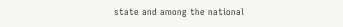state and among the national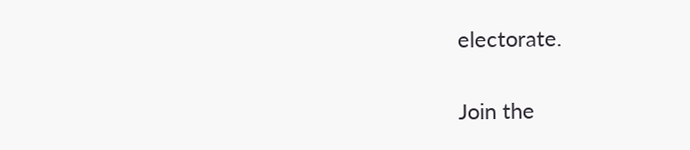electorate.


Join the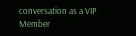conversation as a VIP Member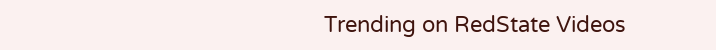Trending on RedState Videos